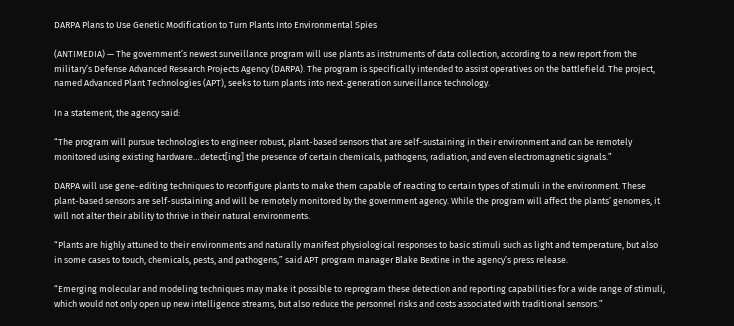DARPA Plans to Use Genetic Modification to Turn Plants Into Environmental Spies

(ANTIMEDIA) — The government’s newest surveillance program will use plants as instruments of data collection, according to a new report from the military’s Defense Advanced Research Projects Agency (DARPA). The program is specifically intended to assist operatives on the battlefield. The project, named Advanced Plant Technologies (APT), seeks to turn plants into next-generation surveillance technology.

In a statement, the agency said:

“The program will pursue technologies to engineer robust, plant-based sensors that are self-sustaining in their environment and can be remotely monitored using existing hardware…detect[ing] the presence of certain chemicals, pathogens, radiation, and even electromagnetic signals.”

DARPA will use gene-editing techniques to reconfigure plants to make them capable of reacting to certain types of stimuli in the environment. These plant-based sensors are self-sustaining and will be remotely monitored by the government agency. While the program will affect the plants’ genomes, it will not alter their ability to thrive in their natural environments.

“Plants are highly attuned to their environments and naturally manifest physiological responses to basic stimuli such as light and temperature, but also in some cases to touch, chemicals, pests, and pathogens,” said APT program manager Blake Bextine in the agency’s press release.

“Emerging molecular and modeling techniques may make it possible to reprogram these detection and reporting capabilities for a wide range of stimuli, which would not only open up new intelligence streams, but also reduce the personnel risks and costs associated with traditional sensors.”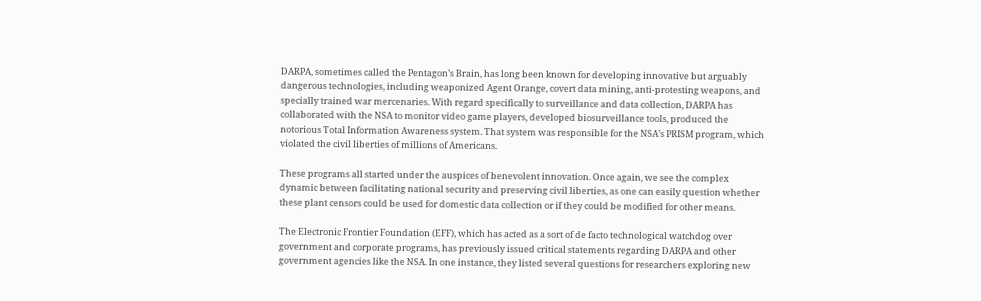DARPA, sometimes called the Pentagon’s Brain, has long been known for developing innovative but arguably dangerous technologies, including weaponized Agent Orange, covert data mining, anti-protesting weapons, and specially trained war mercenaries. With regard specifically to surveillance and data collection, DARPA has collaborated with the NSA to monitor video game players, developed biosurveillance tools, produced the notorious Total Information Awareness system. That system was responsible for the NSA’s PRISM program, which violated the civil liberties of millions of Americans.

These programs all started under the auspices of benevolent innovation. Once again, we see the complex dynamic between facilitating national security and preserving civil liberties, as one can easily question whether these plant censors could be used for domestic data collection or if they could be modified for other means.

The Electronic Frontier Foundation (EFF), which has acted as a sort of de facto technological watchdog over government and corporate programs, has previously issued critical statements regarding DARPA and other government agencies like the NSA. In one instance, they listed several questions for researchers exploring new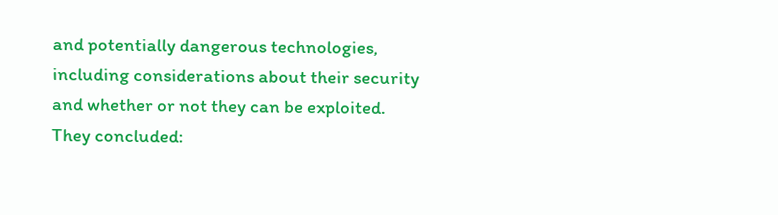and potentially dangerous technologies, including considerations about their security and whether or not they can be exploited. They concluded: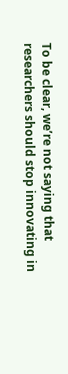To be clear, we’re not saying that researchers should stop innovating in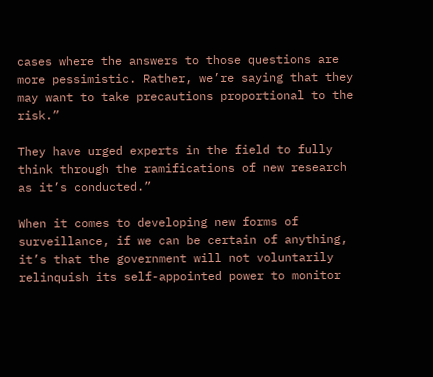cases where the answers to those questions are more pessimistic. Rather, we’re saying that they may want to take precautions proportional to the risk.”

They have urged experts in the field to fully think through the ramifications of new research as it’s conducted.”

When it comes to developing new forms of surveillance, if we can be certain of anything, it’s that the government will not voluntarily relinquish its self-appointed power to monitor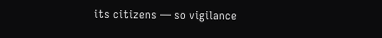its citizens — so vigilance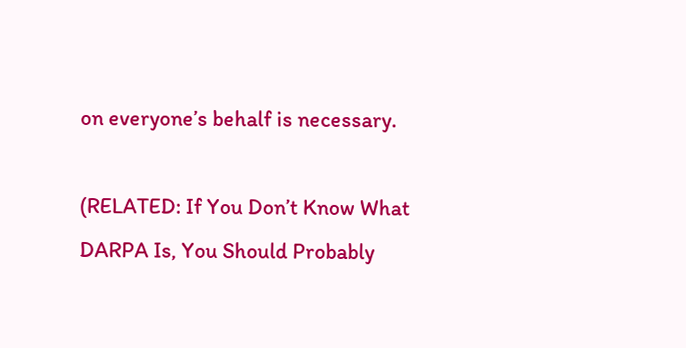on everyone’s behalf is necessary.

(RELATED: If You Don’t Know What DARPA Is, You Should Probably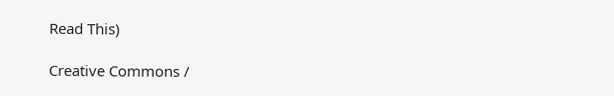Read This)

Creative Commons /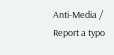Anti-Media / Report a typo